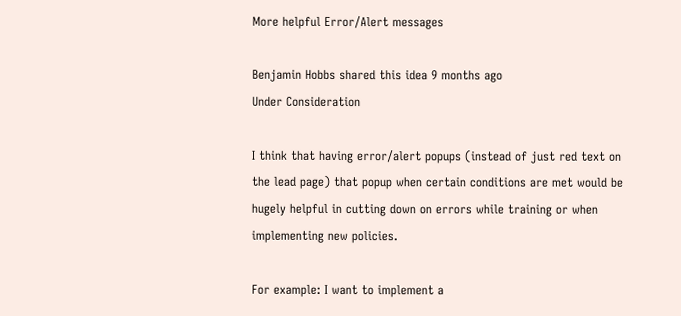More helpful Error/Alert messages

Benjamin Hobbs shared this idea 9 months ago
Under Consideration

I think that having error/alert popups (instead of just red text on the lead page) that popup when certain conditions are met would be hugely helpful in cutting down on errors while training or when implementing new policies.

For example: I want to implement a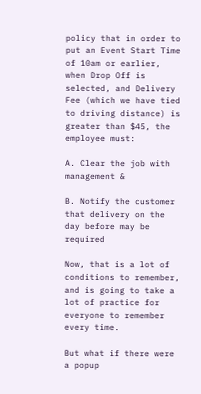policy that in order to put an Event Start Time of 10am or earlier, when Drop Off is selected, and Delivery Fee (which we have tied to driving distance) is greater than $45, the employee must:

A. Clear the job with management &

B. Notify the customer that delivery on the day before may be required

Now, that is a lot of conditions to remember, and is going to take a lot of practice for everyone to remember every time.

But what if there were a popup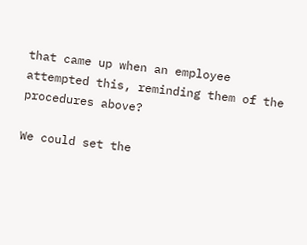that came up when an employee attempted this, reminding them of the procedures above?

We could set the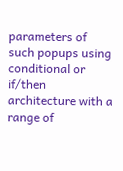parameters of such popups using conditional or if/then architecture with a range of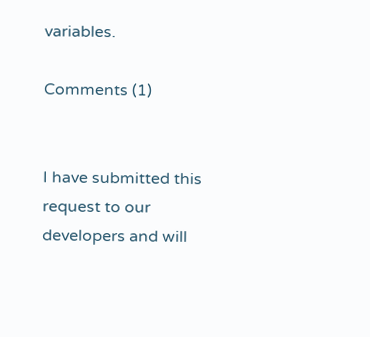variables.

Comments (1)


I have submitted this request to our developers and will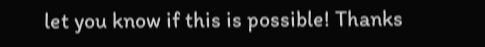let you know if this is possible! Thanks